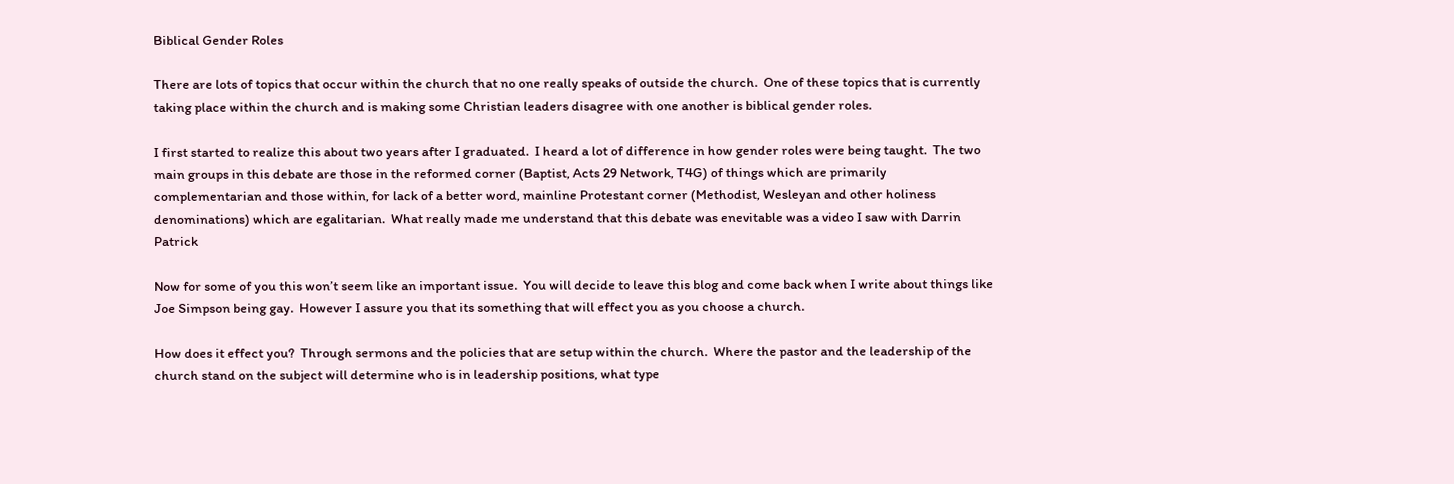Biblical Gender Roles

There are lots of topics that occur within the church that no one really speaks of outside the church.  One of these topics that is currently taking place within the church and is making some Christian leaders disagree with one another is biblical gender roles.

I first started to realize this about two years after I graduated.  I heard a lot of difference in how gender roles were being taught.  The two main groups in this debate are those in the reformed corner (Baptist, Acts 29 Network, T4G) of things which are primarily complementarian and those within, for lack of a better word, mainline Protestant corner (Methodist, Wesleyan and other holiness denominations) which are egalitarian.  What really made me understand that this debate was enevitable was a video I saw with Darrin Patrick

Now for some of you this won’t seem like an important issue.  You will decide to leave this blog and come back when I write about things like Joe Simpson being gay.  However I assure you that its something that will effect you as you choose a church.

How does it effect you?  Through sermons and the policies that are setup within the church.  Where the pastor and the leadership of the church stand on the subject will determine who is in leadership positions, what type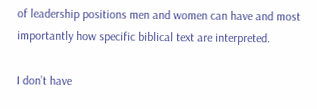of leadership positions men and women can have and most importantly how specific biblical text are interpreted.

I don’t have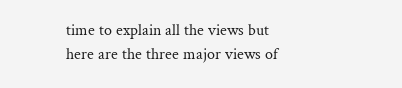time to explain all the views but here are the three major views of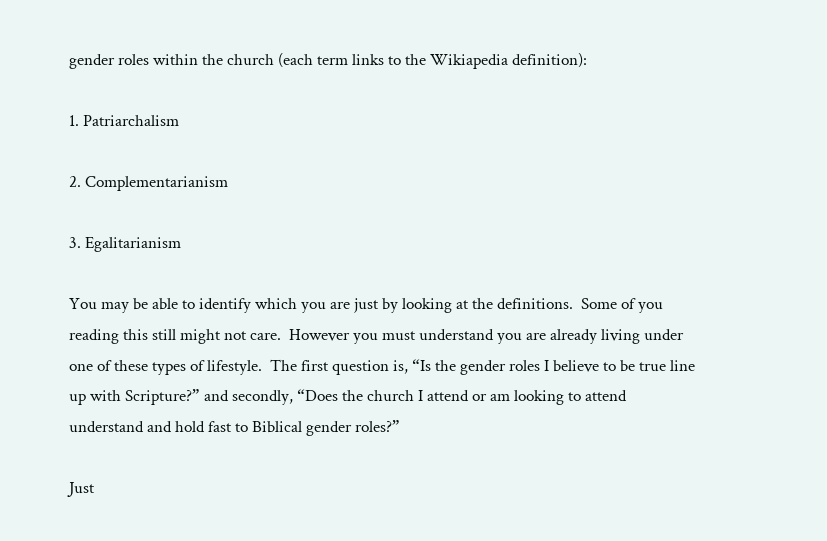gender roles within the church (each term links to the Wikiapedia definition):

1. Patriarchalism

2. Complementarianism

3. Egalitarianism

You may be able to identify which you are just by looking at the definitions.  Some of you reading this still might not care.  However you must understand you are already living under one of these types of lifestyle.  The first question is, “Is the gender roles I believe to be true line up with Scripture?” and secondly, “Does the church I attend or am looking to attend understand and hold fast to Biblical gender roles?”

Just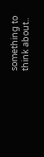something to think about..